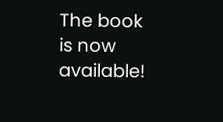The book is now available!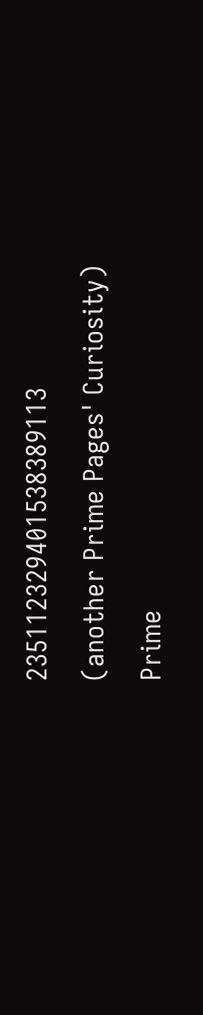235112329401538389113
(another Prime Pages' Curiosity)
Prime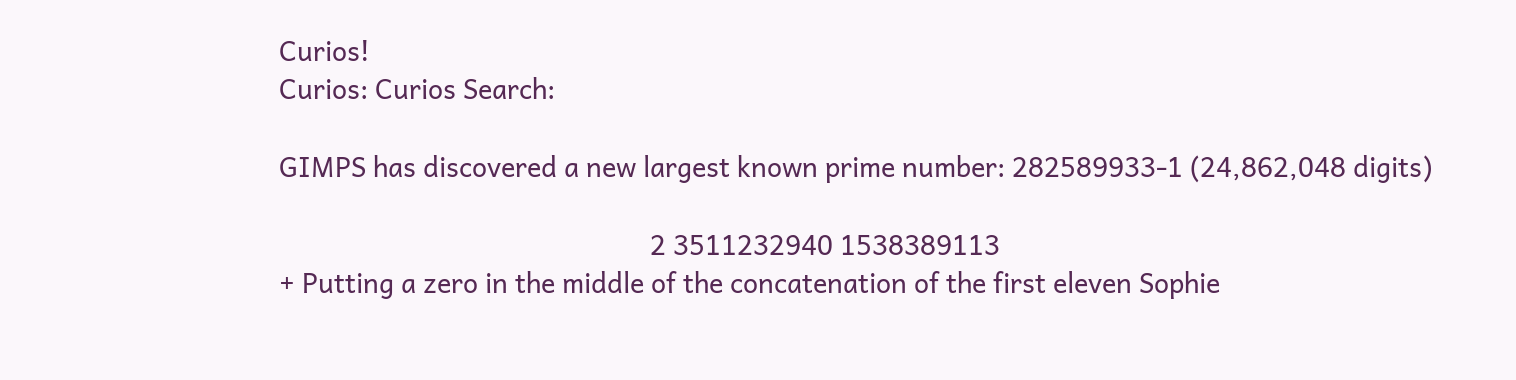Curios!
Curios: Curios Search:

GIMPS has discovered a new largest known prime number: 282589933-1 (24,862,048 digits)

                                                     2 3511232940 1538389113
+ Putting a zero in the middle of the concatenation of the first eleven Sophie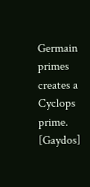Germain primes creates a Cyclops prime. [Gaydos]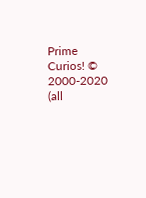Prime Curios! © 2000-2020 (all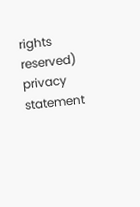rights reserved)  privacy statement